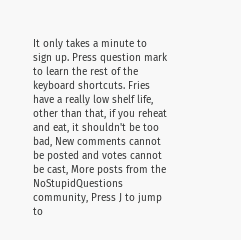It only takes a minute to sign up. Press question mark to learn the rest of the keyboard shortcuts. Fries have a really low shelf life, other than that, if you reheat and eat, it shouldn't be too bad, New comments cannot be posted and votes cannot be cast, More posts from the NoStupidQuestions community, Press J to jump to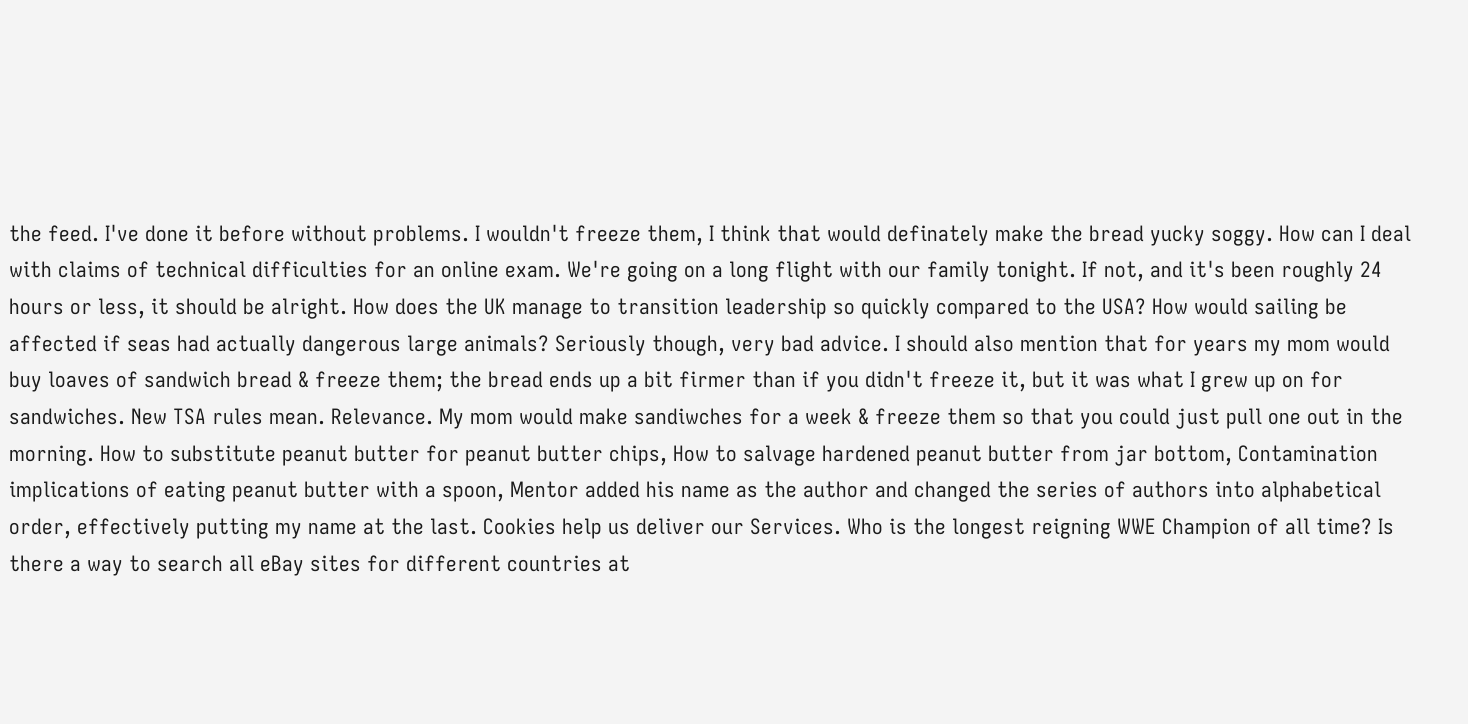the feed. I've done it before without problems. I wouldn't freeze them, I think that would definately make the bread yucky soggy. How can I deal with claims of technical difficulties for an online exam. We're going on a long flight with our family tonight. If not, and it's been roughly 24 hours or less, it should be alright. How does the UK manage to transition leadership so quickly compared to the USA? How would sailing be affected if seas had actually dangerous large animals? Seriously though, very bad advice. I should also mention that for years my mom would buy loaves of sandwich bread & freeze them; the bread ends up a bit firmer than if you didn't freeze it, but it was what I grew up on for sandwiches. New TSA rules mean. Relevance. My mom would make sandiwches for a week & freeze them so that you could just pull one out in the morning. How to substitute peanut butter for peanut butter chips, How to salvage hardened peanut butter from jar bottom, Contamination implications of eating peanut butter with a spoon, Mentor added his name as the author and changed the series of authors into alphabetical order, effectively putting my name at the last. Cookies help us deliver our Services. Who is the longest reigning WWE Champion of all time? Is there a way to search all eBay sites for different countries at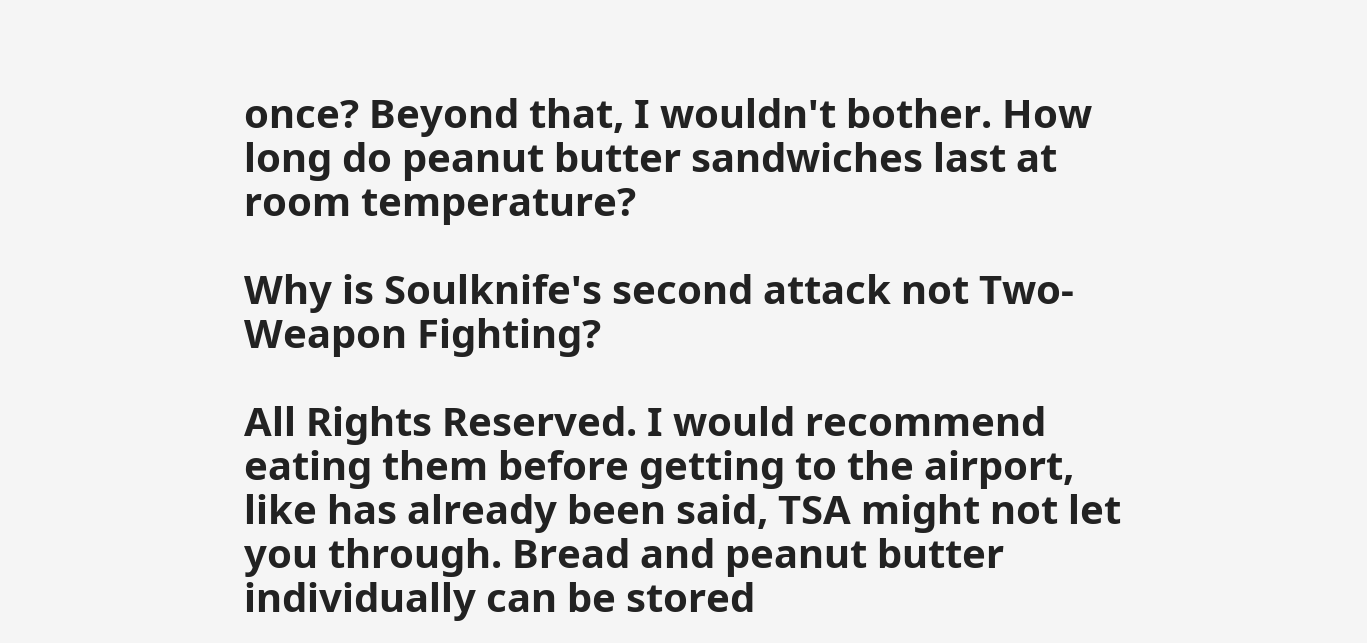once? Beyond that, I wouldn't bother. How long do peanut butter sandwiches last at room temperature?

Why is Soulknife's second attack not Two-Weapon Fighting?

All Rights Reserved. I would recommend eating them before getting to the airport, like has already been said, TSA might not let you through. Bread and peanut butter individually can be stored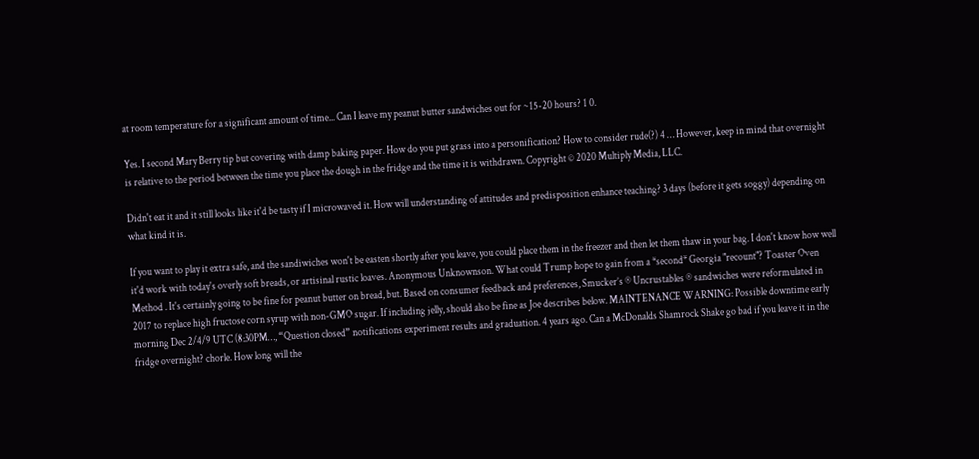at room temperature for a significant amount of time... Can I leave my peanut butter sandwiches out for ~15-20 hours? 1 0.

Yes. I second Mary Berry tip but covering with damp baking paper. How do you put grass into a personification? How to consider rude(?) 4 … However, keep in mind that overnight is relative to the period between the time you place the dough in the fridge and the time it is withdrawn. Copyright © 2020 Multiply Media, LLC.

Didn't eat it and it still looks like it'd be tasty if I microwaved it. How will understanding of attitudes and predisposition enhance teaching? 3 days (before it gets soggy) depending on what kind it is.

If you want to play it extra safe, and the sandiwiches won't be easten shortly after you leave, you could place them in the freezer and then let them thaw in your bag. I don't know how well it'd work with today's overly soft breads, or artisinal rustic loaves. Anonymous Unknownson. What could Trump hope to gain from a *second* Georgia "recount"? Toaster Oven Method . It's certainly going to be fine for peanut butter on bread, but. Based on consumer feedback and preferences, Smucker’s ® Uncrustables ® sandwiches were reformulated in 2017 to replace high fructose corn syrup with non-GMO sugar. If including jelly, should also be fine as Joe describes below. MAINTENANCE WARNING: Possible downtime early morning Dec 2/4/9 UTC (8:30PM…, “Question closed” notifications experiment results and graduation. 4 years ago. Can a McDonalds Shamrock Shake go bad if you leave it in the fridge overnight? chorle. How long will the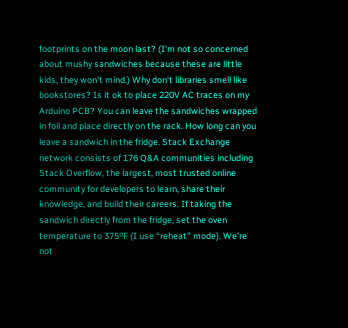footprints on the moon last? (I'm not so concerned about mushy sandwiches because these are little kids, they won't mind.) Why don't libraries smell like bookstores? Is it ok to place 220V AC traces on my Arduino PCB? You can leave the sandwiches wrapped in foil and place directly on the rack. How long can you leave a sandwich in the fridge. Stack Exchange network consists of 176 Q&A communities including Stack Overflow, the largest, most trusted online community for developers to learn, share their knowledge, and build their careers. If taking the sandwich directly from the fridge, set the oven temperature to 375ºF (I use “reheat” mode). We're not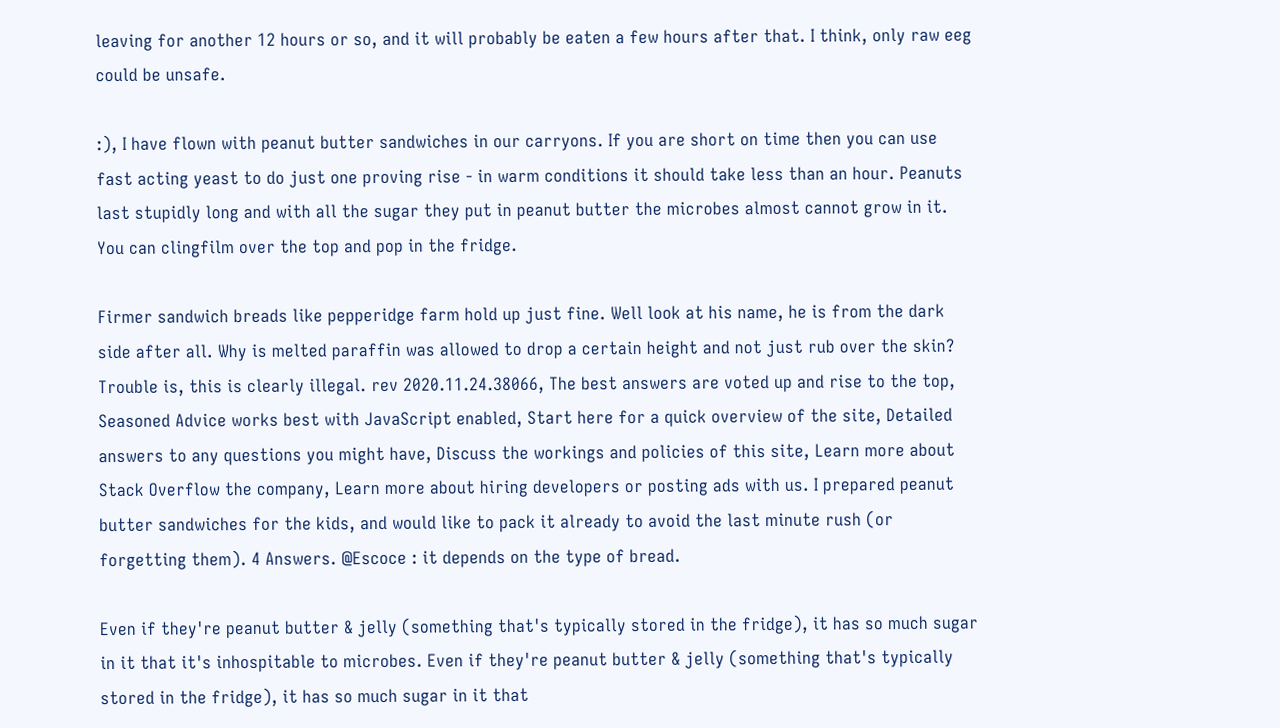leaving for another 12 hours or so, and it will probably be eaten a few hours after that. I think, only raw eeg could be unsafe.

:), I have flown with peanut butter sandwiches in our carryons. If you are short on time then you can use fast acting yeast to do just one proving rise - in warm conditions it should take less than an hour. Peanuts last stupidly long and with all the sugar they put in peanut butter the microbes almost cannot grow in it. You can clingfilm over the top and pop in the fridge.

Firmer sandwich breads like pepperidge farm hold up just fine. Well look at his name, he is from the dark side after all. Why is melted paraffin was allowed to drop a certain height and not just rub over the skin? Trouble is, this is clearly illegal. rev 2020.11.24.38066, The best answers are voted up and rise to the top, Seasoned Advice works best with JavaScript enabled, Start here for a quick overview of the site, Detailed answers to any questions you might have, Discuss the workings and policies of this site, Learn more about Stack Overflow the company, Learn more about hiring developers or posting ads with us. I prepared peanut butter sandwiches for the kids, and would like to pack it already to avoid the last minute rush (or forgetting them). 4 Answers. @Escoce : it depends on the type of bread.

Even if they're peanut butter & jelly (something that's typically stored in the fridge), it has so much sugar in it that it's inhospitable to microbes. Even if they're peanut butter & jelly (something that's typically stored in the fridge), it has so much sugar in it that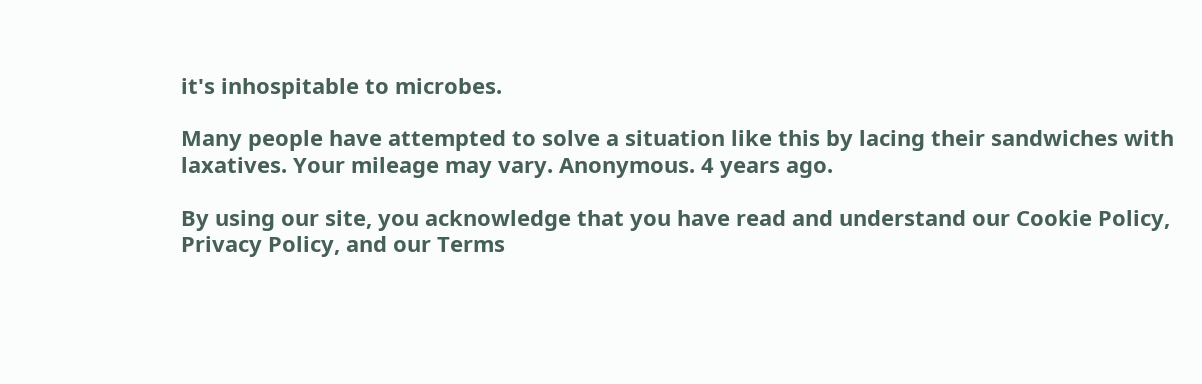it's inhospitable to microbes.

Many people have attempted to solve a situation like this by lacing their sandwiches with laxatives. Your mileage may vary. Anonymous. 4 years ago.

By using our site, you acknowledge that you have read and understand our Cookie Policy, Privacy Policy, and our Terms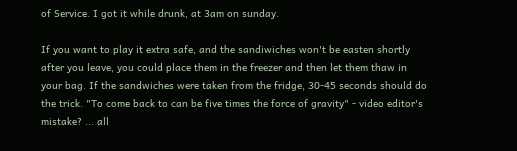of Service. I got it while drunk, at 3am on sunday.

If you want to play it extra safe, and the sandiwiches won't be easten shortly after you leave, you could place them in the freezer and then let them thaw in your bag. If the sandwiches were taken from the fridge, 30-45 seconds should do the trick. "To come back to can be five times the force of gravity" - video editor's mistake? ... all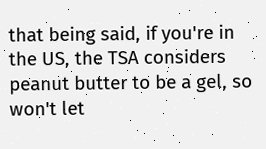that being said, if you're in the US, the TSA considers peanut butter to be a gel, so won't let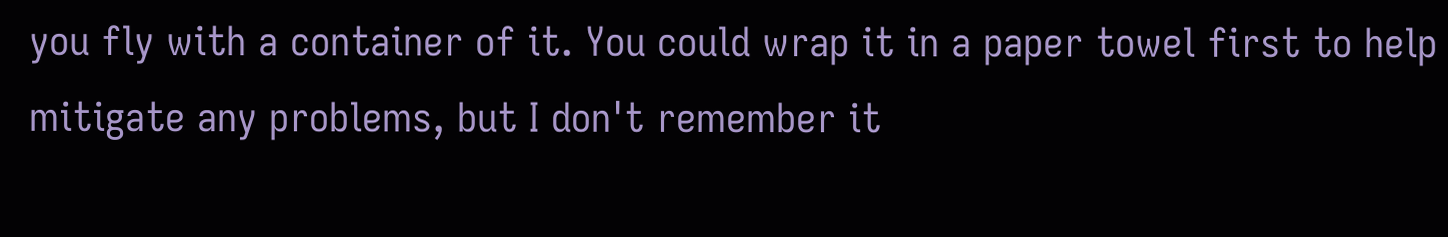you fly with a container of it. You could wrap it in a paper towel first to help mitigate any problems, but I don't remember it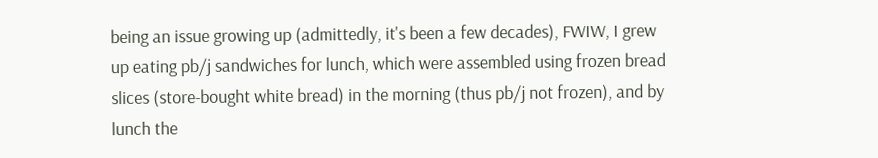being an issue growing up (admittedly, it's been a few decades), FWIW, I grew up eating pb/j sandwiches for lunch, which were assembled using frozen bread slices (store-bought white bread) in the morning (thus pb/j not frozen), and by lunch the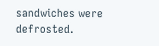sandwiches were defrosted.